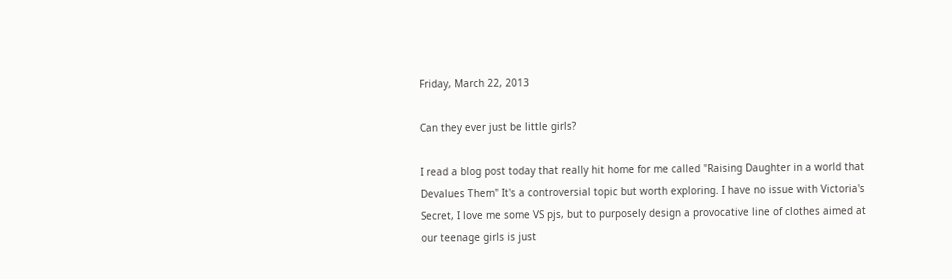Friday, March 22, 2013

Can they ever just be little girls?

I read a blog post today that really hit home for me called "Raising Daughter in a world that Devalues Them" It's a controversial topic but worth exploring. I have no issue with Victoria's Secret, I love me some VS pjs, but to purposely design a provocative line of clothes aimed at our teenage girls is just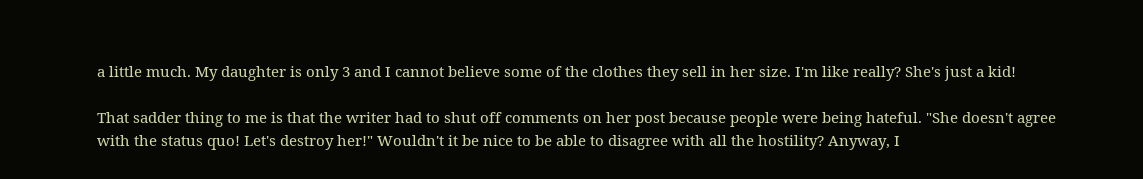a little much. My daughter is only 3 and I cannot believe some of the clothes they sell in her size. I'm like really? She's just a kid!

That sadder thing to me is that the writer had to shut off comments on her post because people were being hateful. "She doesn't agree with the status quo! Let's destroy her!" Wouldn't it be nice to be able to disagree with all the hostility? Anyway, I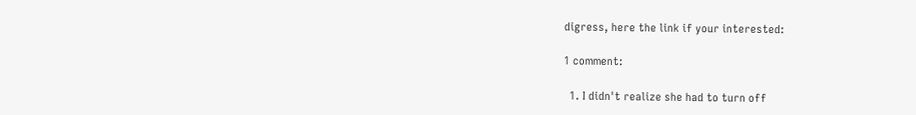digress, here the link if your interested:

1 comment:

  1. I didn't realize she had to turn off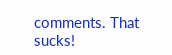comments. That sucks!